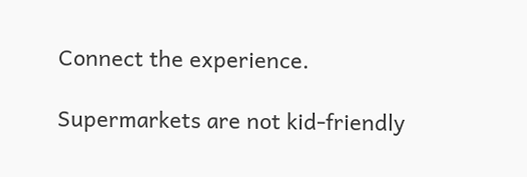Connect the experience.

Supermarkets are not kid-friendly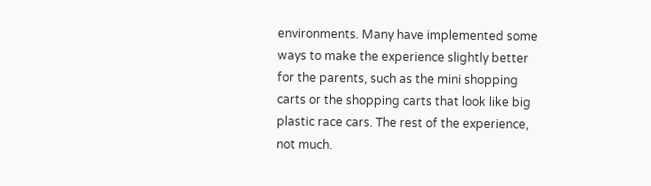environments. Many have implemented some ways to make the experience slightly better for the parents, such as the mini shopping carts or the shopping carts that look like big plastic race cars. The rest of the experience, not much.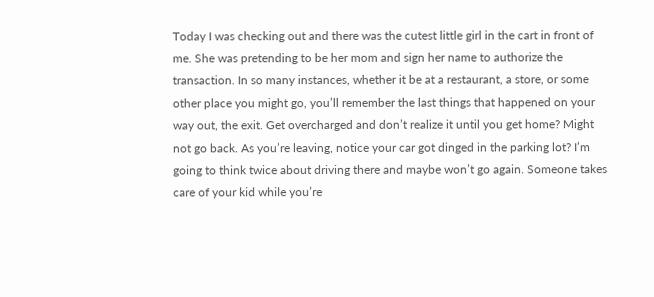Today I was checking out and there was the cutest little girl in the cart in front of me. She was pretending to be her mom and sign her name to authorize the transaction. In so many instances, whether it be at a restaurant, a store, or some other place you might go, you’ll remember the last things that happened on your way out, the exit. Get overcharged and don’t realize it until you get home? Might not go back. As you’re leaving, notice your car got dinged in the parking lot? I’m going to think twice about driving there and maybe won’t go again. Someone takes care of your kid while you’re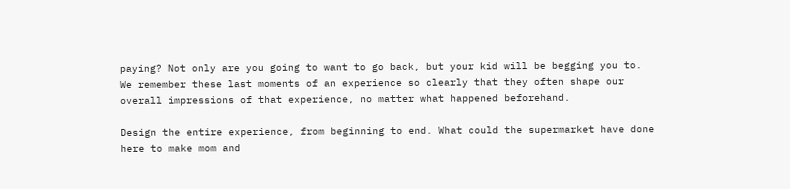paying? Not only are you going to want to go back, but your kid will be begging you to. We remember these last moments of an experience so clearly that they often shape our overall impressions of that experience, no matter what happened beforehand.

Design the entire experience, from beginning to end. What could the supermarket have done here to make mom and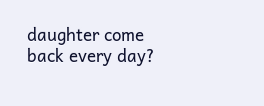daughter come back every day?